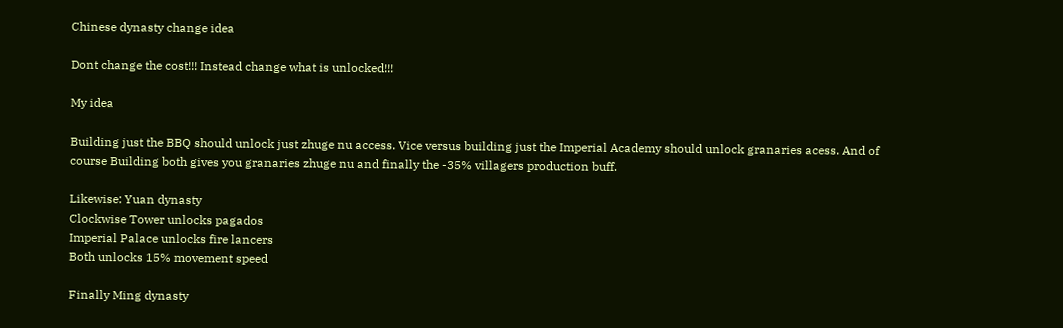Chinese dynasty change idea

Dont change the cost!!! Instead change what is unlocked!!!

My idea

Building just the BBQ should unlock just zhuge nu access. Vice versus building just the Imperial Academy should unlock granaries acess. And of course Building both gives you granaries zhuge nu and finally the -35% villagers production buff.

Likewise: Yuan dynasty
Clockwise Tower unlocks pagados
Imperial Palace unlocks fire lancers
Both unlocks 15% movement speed

Finally Ming dynasty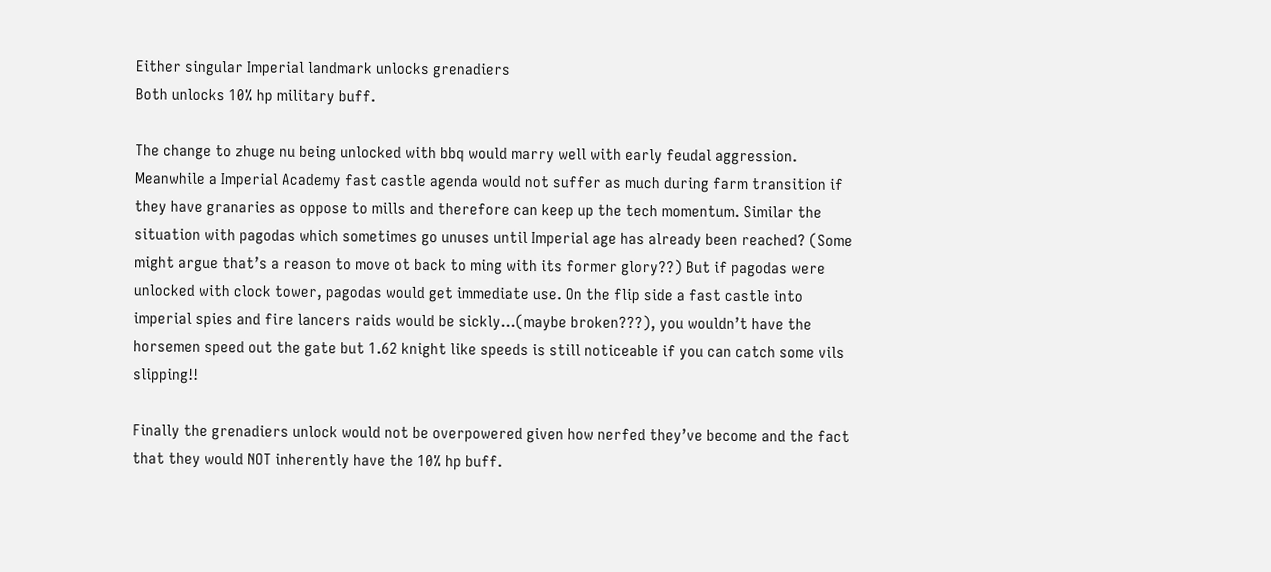Either singular Imperial landmark unlocks grenadiers
Both unlocks 10% hp military buff.

The change to zhuge nu being unlocked with bbq would marry well with early feudal aggression. Meanwhile a Imperial Academy fast castle agenda would not suffer as much during farm transition if they have granaries as oppose to mills and therefore can keep up the tech momentum. Similar the situation with pagodas which sometimes go unuses until Imperial age has already been reached? (Some might argue that’s a reason to move ot back to ming with its former glory??) But if pagodas were unlocked with clock tower, pagodas would get immediate use. On the flip side a fast castle into imperial spies and fire lancers raids would be sickly…(maybe broken???), you wouldn’t have the horsemen speed out the gate but 1.62 knight like speeds is still noticeable if you can catch some vils slipping!!

Finally the grenadiers unlock would not be overpowered given how nerfed they’ve become and the fact that they would NOT inherently have the 10% hp buff.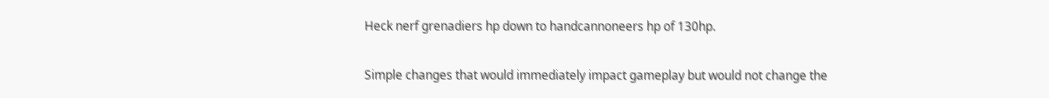Heck nerf grenadiers hp down to handcannoneers hp of 130hp.

Simple changes that would immediately impact gameplay but would not change the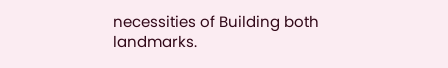necessities of Building both landmarks.